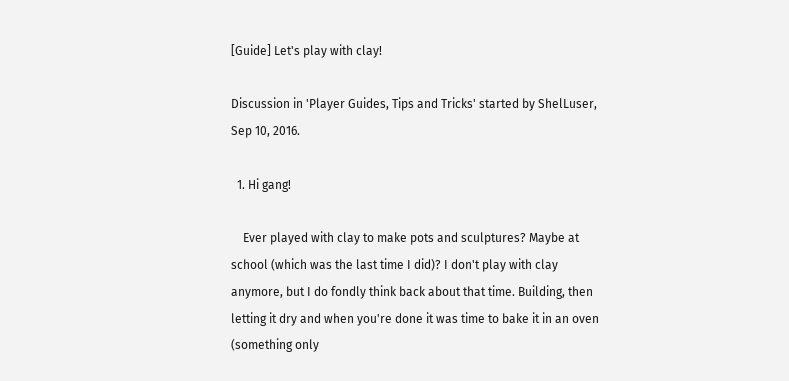[Guide] Let's play with clay!

Discussion in 'Player Guides, Tips and Tricks' started by ShelLuser, Sep 10, 2016.

  1. Hi gang!

    Ever played with clay to make pots and sculptures? Maybe at school (which was the last time I did)? I don't play with clay anymore, but I do fondly think back about that time. Building, then letting it dry and when you're done it was time to bake it in an oven (something only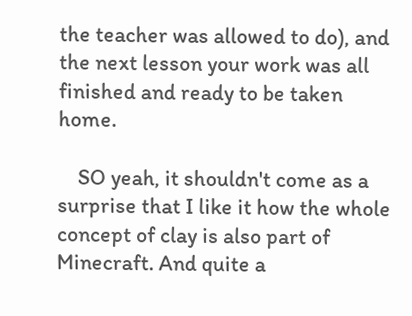the teacher was allowed to do), and the next lesson your work was all finished and ready to be taken home.

    SO yeah, it shouldn't come as a surprise that I like it how the whole concept of clay is also part of Minecraft. And quite a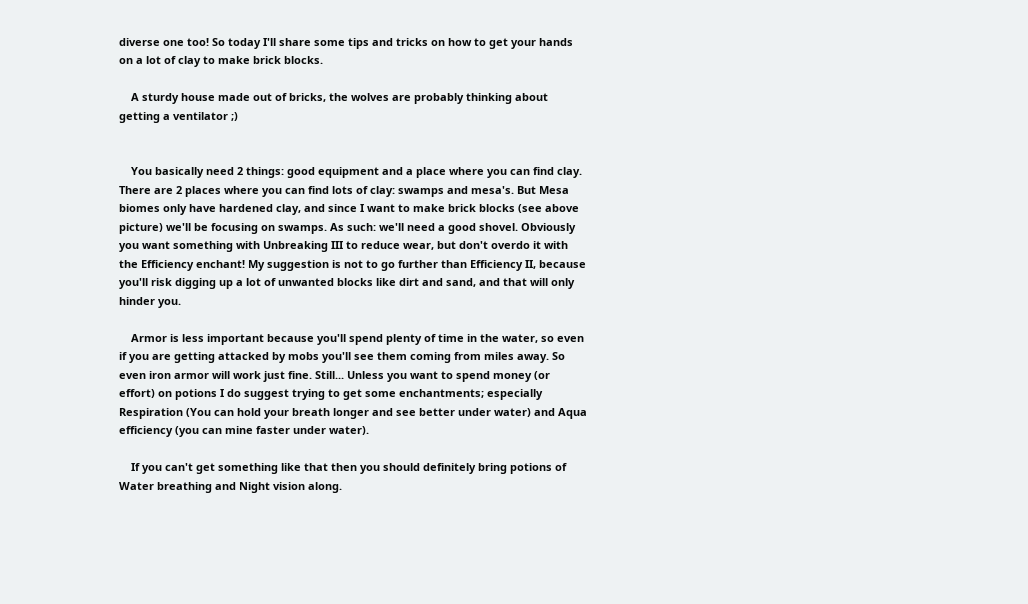diverse one too! So today I'll share some tips and tricks on how to get your hands on a lot of clay to make brick blocks.

    A sturdy house made out of bricks, the wolves are probably thinking about getting a ventilator ;)


    You basically need 2 things: good equipment and a place where you can find clay. There are 2 places where you can find lots of clay: swamps and mesa's. But Mesa biomes only have hardened clay, and since I want to make brick blocks (see above picture) we'll be focusing on swamps. As such: we'll need a good shovel. Obviously you want something with Unbreaking III to reduce wear, but don't overdo it with the Efficiency enchant! My suggestion is not to go further than Efficiency II, because you'll risk digging up a lot of unwanted blocks like dirt and sand, and that will only hinder you.

    Armor is less important because you'll spend plenty of time in the water, so even if you are getting attacked by mobs you'll see them coming from miles away. So even iron armor will work just fine. Still... Unless you want to spend money (or effort) on potions I do suggest trying to get some enchantments; especially Respiration (You can hold your breath longer and see better under water) and Aqua efficiency (you can mine faster under water).

    If you can't get something like that then you should definitely bring potions of Water breathing and Night vision along.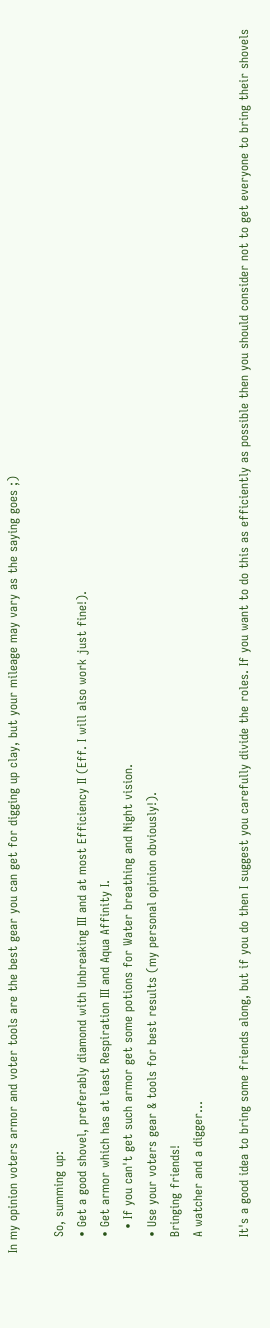In my opinion voters armor and voter tools are the best gear you can get for digging up clay, but your mileage may vary as the saying goes ;)

    So, summing up:
    • Get a good shovel, preferably diamond with Unbreaking III and at most Efficiency II (Eff. I will also work just fine!).
    • Get armor which has at least Respiration III and Aqua Affinity I.
      • If you can't get such armor get some potions for Water breathing and Night vision.
    • Use your voters gear & tools for best results (my personal opinion obviously!).
    Bringing friends!
    A watcher and a digger...

    It's a good idea to bring some friends along, but if you do then I suggest you carefully divide the roles. If you want to do this as efficiently as possible then you should consider not to get everyone to bring their shovels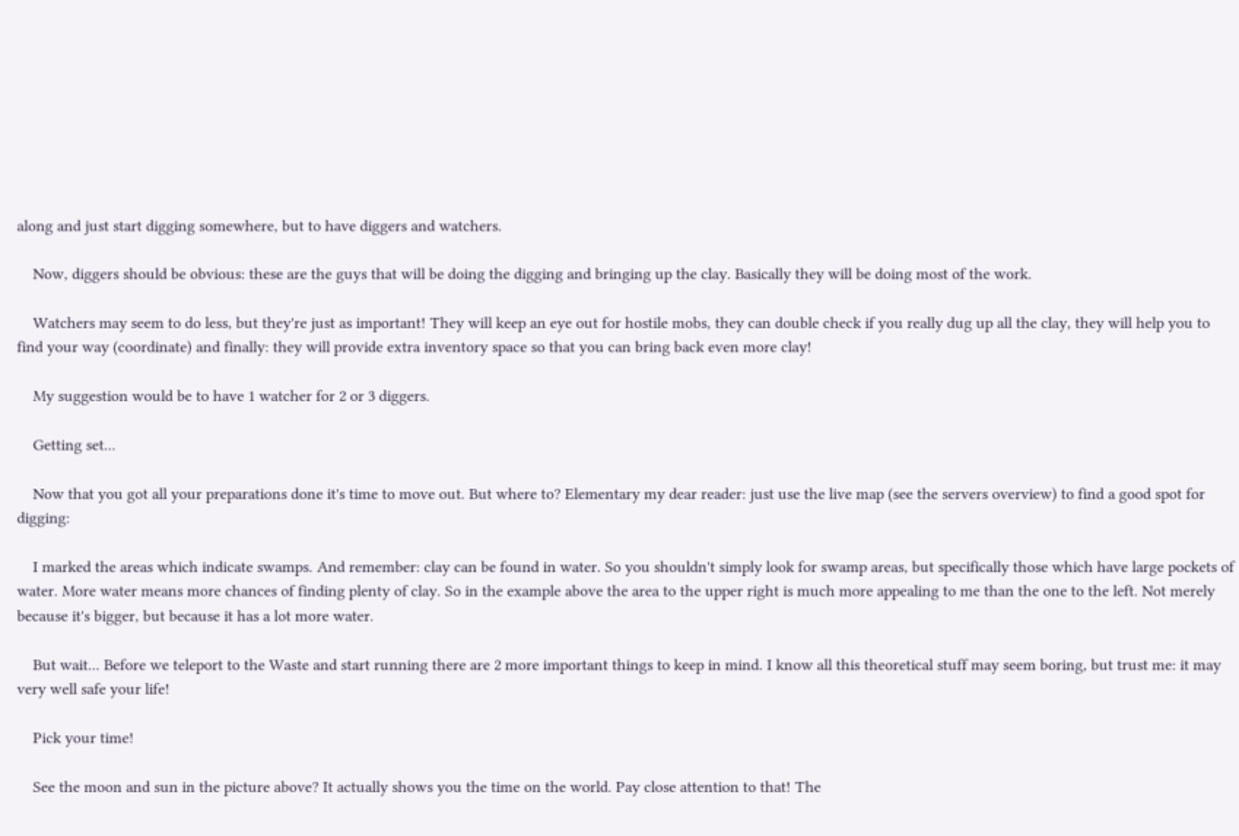along and just start digging somewhere, but to have diggers and watchers.

    Now, diggers should be obvious: these are the guys that will be doing the digging and bringing up the clay. Basically they will be doing most of the work.

    Watchers may seem to do less, but they're just as important! They will keep an eye out for hostile mobs, they can double check if you really dug up all the clay, they will help you to find your way (coordinate) and finally: they will provide extra inventory space so that you can bring back even more clay!

    My suggestion would be to have 1 watcher for 2 or 3 diggers.

    Getting set...

    Now that you got all your preparations done it's time to move out. But where to? Elementary my dear reader: just use the live map (see the servers overview) to find a good spot for digging:

    I marked the areas which indicate swamps. And remember: clay can be found in water. So you shouldn't simply look for swamp areas, but specifically those which have large pockets of water. More water means more chances of finding plenty of clay. So in the example above the area to the upper right is much more appealing to me than the one to the left. Not merely because it's bigger, but because it has a lot more water.

    But wait... Before we teleport to the Waste and start running there are 2 more important things to keep in mind. I know all this theoretical stuff may seem boring, but trust me: it may very well safe your life!

    Pick your time!

    See the moon and sun in the picture above? It actually shows you the time on the world. Pay close attention to that! The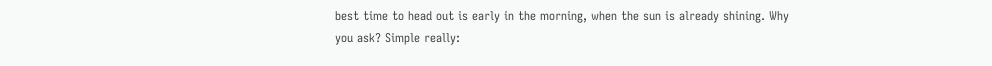best time to head out is early in the morning, when the sun is already shining. Why you ask? Simple really: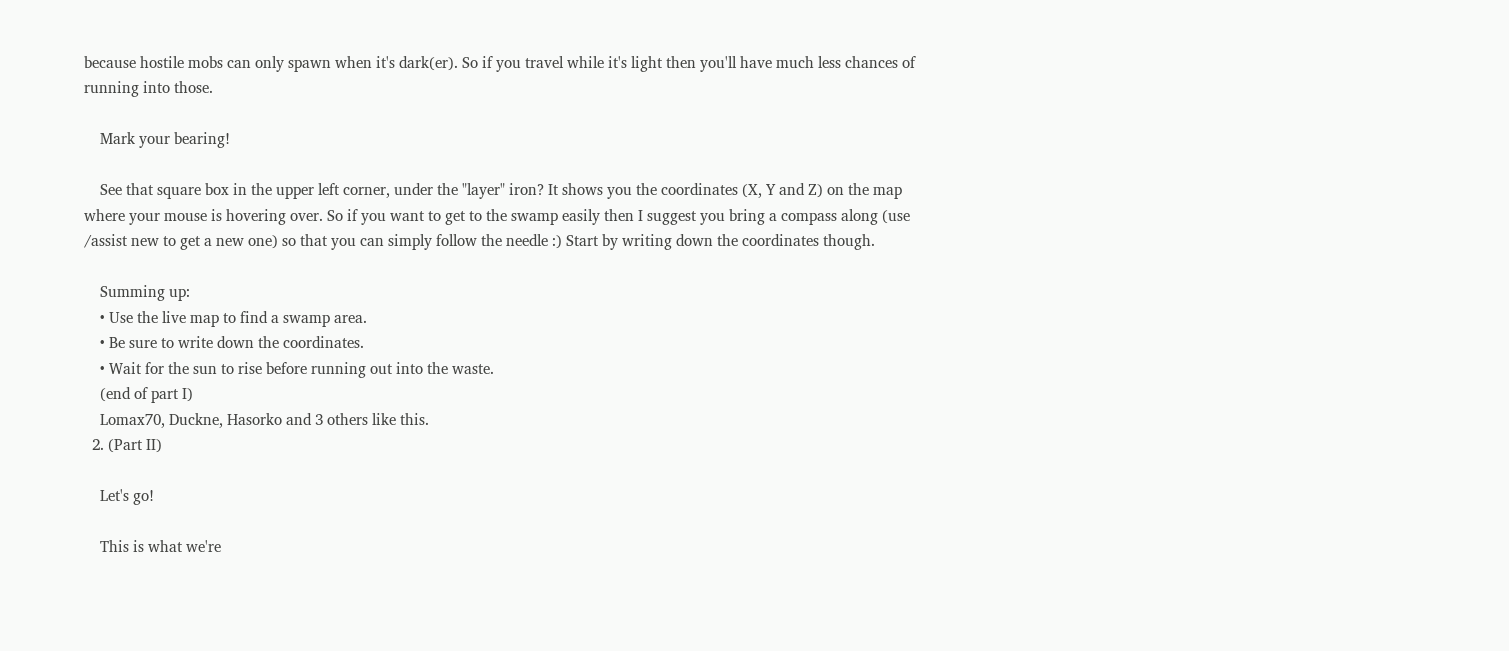because hostile mobs can only spawn when it's dark(er). So if you travel while it's light then you'll have much less chances of running into those.

    Mark your bearing!

    See that square box in the upper left corner, under the "layer" iron? It shows you the coordinates (X, Y and Z) on the map where your mouse is hovering over. So if you want to get to the swamp easily then I suggest you bring a compass along (use /assist new to get a new one) so that you can simply follow the needle :) Start by writing down the coordinates though.

    Summing up:
    • Use the live map to find a swamp area.
    • Be sure to write down the coordinates.
    • Wait for the sun to rise before running out into the waste.
    (end of part I)
    Lomax70, Duckne, Hasorko and 3 others like this.
  2. (Part II)

    Let's go!

    This is what we're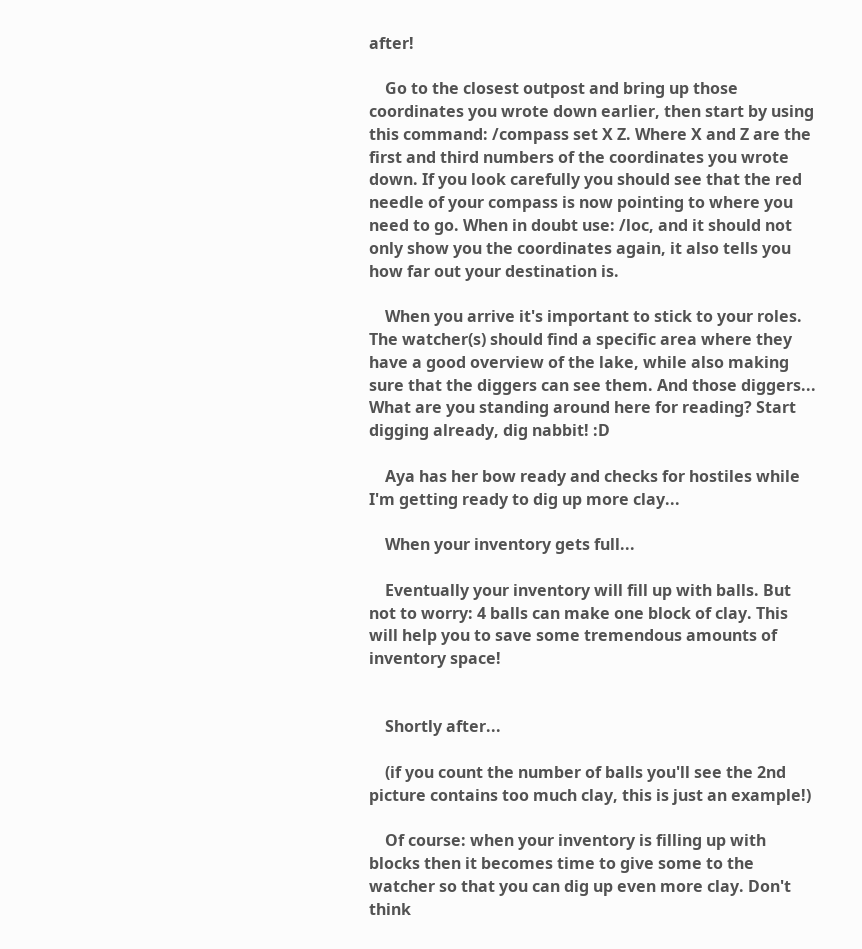after!

    Go to the closest outpost and bring up those coordinates you wrote down earlier, then start by using this command: /compass set X Z. Where X and Z are the first and third numbers of the coordinates you wrote down. If you look carefully you should see that the red needle of your compass is now pointing to where you need to go. When in doubt use: /loc, and it should not only show you the coordinates again, it also tells you how far out your destination is.

    When you arrive it's important to stick to your roles. The watcher(s) should find a specific area where they have a good overview of the lake, while also making sure that the diggers can see them. And those diggers... What are you standing around here for reading? Start digging already, dig nabbit! :D

    Aya has her bow ready and checks for hostiles while I'm getting ready to dig up more clay...

    When your inventory gets full...

    Eventually your inventory will fill up with balls. But not to worry: 4 balls can make one block of clay. This will help you to save some tremendous amounts of inventory space!


    Shortly after...

    (if you count the number of balls you'll see the 2nd picture contains too much clay, this is just an example!)

    Of course: when your inventory is filling up with blocks then it becomes time to give some to the watcher so that you can dig up even more clay. Don't think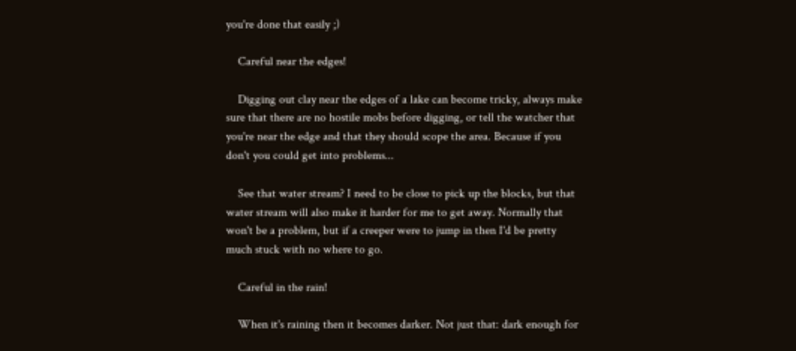you're done that easily ;)

    Careful near the edges!

    Digging out clay near the edges of a lake can become tricky, always make sure that there are no hostile mobs before digging, or tell the watcher that you're near the edge and that they should scope the area. Because if you don't you could get into problems...

    See that water stream? I need to be close to pick up the blocks, but that water stream will also make it harder for me to get away. Normally that won't be a problem, but if a creeper were to jump in then I'd be pretty much stuck with no where to go.

    Careful in the rain!

    When it's raining then it becomes darker. Not just that: dark enough for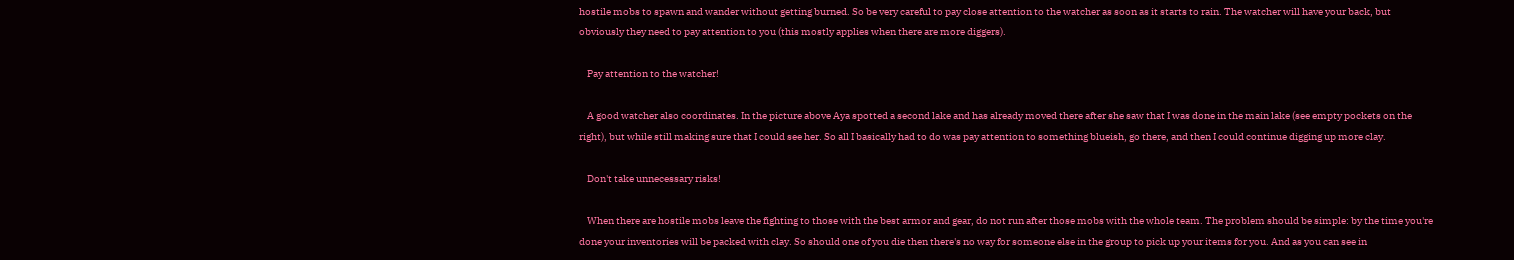hostile mobs to spawn and wander without getting burned. So be very careful to pay close attention to the watcher as soon as it starts to rain. The watcher will have your back, but obviously they need to pay attention to you (this mostly applies when there are more diggers).

    Pay attention to the watcher!

    A good watcher also coordinates. In the picture above Aya spotted a second lake and has already moved there after she saw that I was done in the main lake (see empty pockets on the right), but while still making sure that I could see her. So all I basically had to do was pay attention to something blueish, go there, and then I could continue digging up more clay.

    Don't take unnecessary risks!

    When there are hostile mobs leave the fighting to those with the best armor and gear, do not run after those mobs with the whole team. The problem should be simple: by the time you're done your inventories will be packed with clay. So should one of you die then there's no way for someone else in the group to pick up your items for you. And as you can see in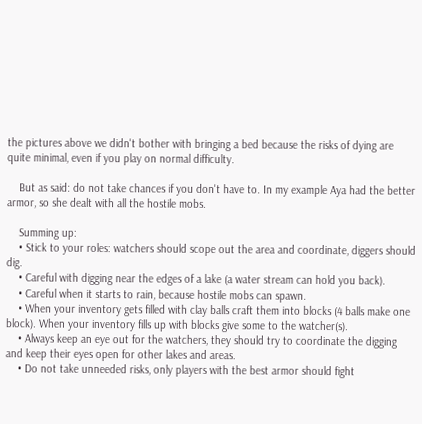the pictures above we didn't bother with bringing a bed because the risks of dying are quite minimal, even if you play on normal difficulty.

    But as said: do not take chances if you don't have to. In my example Aya had the better armor, so she dealt with all the hostile mobs.

    Summing up:
    • Stick to your roles: watchers should scope out the area and coordinate, diggers should dig.
    • Careful with digging near the edges of a lake (a water stream can hold you back).
    • Careful when it starts to rain, because hostile mobs can spawn.
    • When your inventory gets filled with clay balls craft them into blocks (4 balls make one block). When your inventory fills up with blocks give some to the watcher(s).
    • Always keep an eye out for the watchers, they should try to coordinate the digging and keep their eyes open for other lakes and areas.
    • Do not take unneeded risks, only players with the best armor should fight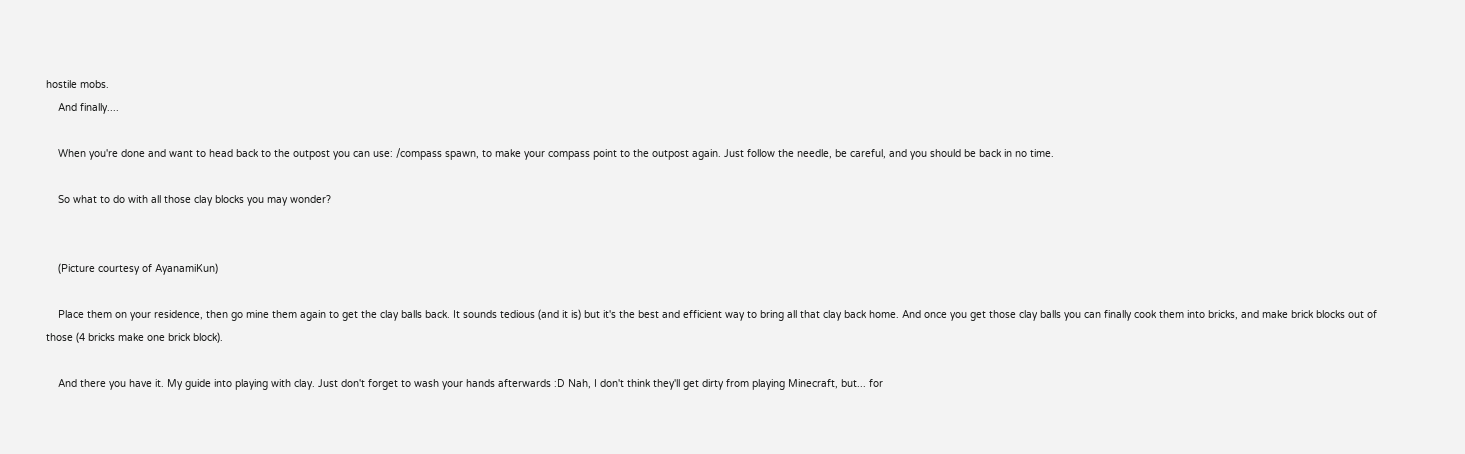hostile mobs.
    And finally....

    When you're done and want to head back to the outpost you can use: /compass spawn, to make your compass point to the outpost again. Just follow the needle, be careful, and you should be back in no time.

    So what to do with all those clay blocks you may wonder?


    (Picture courtesy of AyanamiKun)

    Place them on your residence, then go mine them again to get the clay balls back. It sounds tedious (and it is) but it's the best and efficient way to bring all that clay back home. And once you get those clay balls you can finally cook them into bricks, and make brick blocks out of those (4 bricks make one brick block).

    And there you have it. My guide into playing with clay. Just don't forget to wash your hands afterwards :D Nah, I don't think they'll get dirty from playing Minecraft, but... for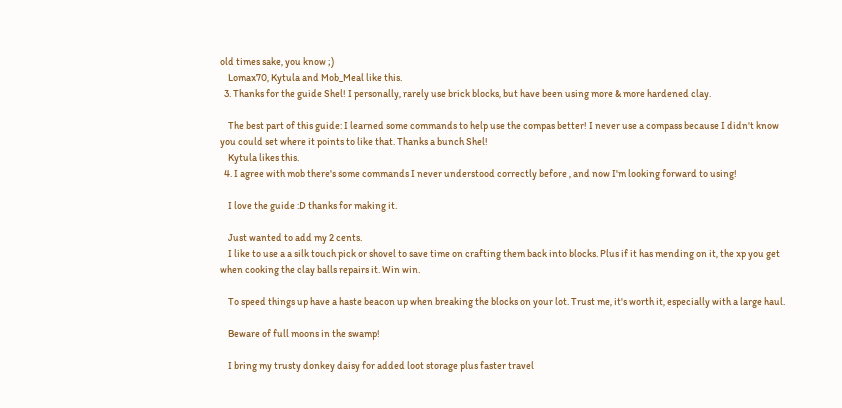old times sake, you know ;)
    Lomax70, Kytula and Mob_Meal like this.
  3. Thanks for the guide Shel! I personally, rarely use brick blocks, but have been using more & more hardened clay.

    The best part of this guide: I learned some commands to help use the compas better! I never use a compass because I didn't know you could set where it points to like that. Thanks a bunch Shel!
    Kytula likes this.
  4. I agree with mob there's some commands I never understood correctly before , and now I'm looking forward to using!

    I love the guide :D thanks for making it.

    Just wanted to add my 2 cents.
    I like to use a a silk touch pick or shovel to save time on crafting them back into blocks. Plus if it has mending on it, the xp you get when cooking the clay balls repairs it. Win win.

    To speed things up have a haste beacon up when breaking the blocks on your lot. Trust me, it's worth it, especially with a large haul.

    Beware of full moons in the swamp!

    I bring my trusty donkey daisy for added loot storage plus faster travel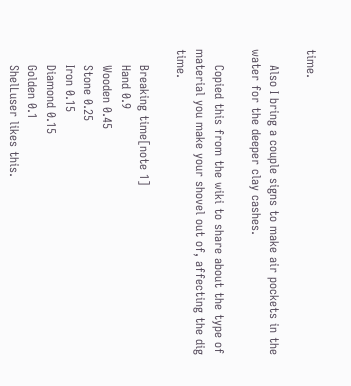time.

    Also I bring a couple signs to make air pockets in the water for the deeper clay cashes.

    Copied this from the wiki to share about the type of material you make your shovel out of, affecting the dig time.

    Breaking time[note 1]
    Hand 0.9
    Wooden 0.45
    Stone 0.25
    Iron 0.15
    Diamond 0.15
    Golden 0.1
    ShelLuser likes this.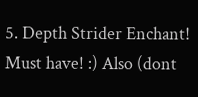5. Depth Strider Enchant! Must have! :) Also (dont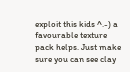exploit this kids ^.-) a favourable texture pack helps. Just make sure you can see clay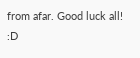from afar. Good luck all! :D